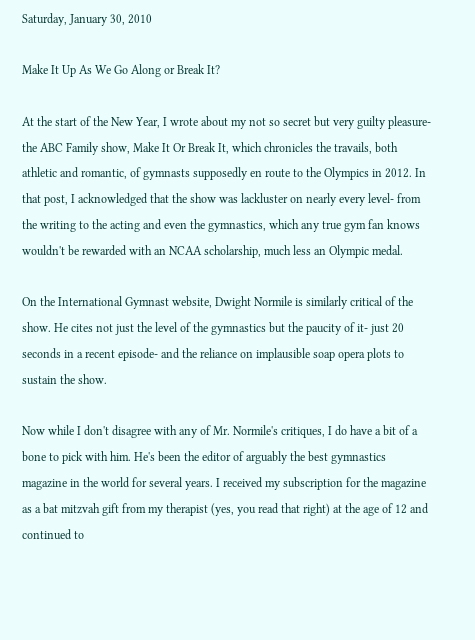Saturday, January 30, 2010

Make It Up As We Go Along or Break It?

At the start of the New Year, I wrote about my not so secret but very guilty pleasure- the ABC Family show, Make It Or Break It, which chronicles the travails, both athletic and romantic, of gymnasts supposedly en route to the Olympics in 2012. In that post, I acknowledged that the show was lackluster on nearly every level- from the writing to the acting and even the gymnastics, which any true gym fan knows wouldn't be rewarded with an NCAA scholarship, much less an Olympic medal.

On the International Gymnast website, Dwight Normile is similarly critical of the show. He cites not just the level of the gymnastics but the paucity of it- just 20 seconds in a recent episode- and the reliance on implausible soap opera plots to sustain the show.

Now while I don't disagree with any of Mr. Normile's critiques, I do have a bit of a bone to pick with him. He's been the editor of arguably the best gymnastics magazine in the world for several years. I received my subscription for the magazine as a bat mitzvah gift from my therapist (yes, you read that right) at the age of 12 and continued to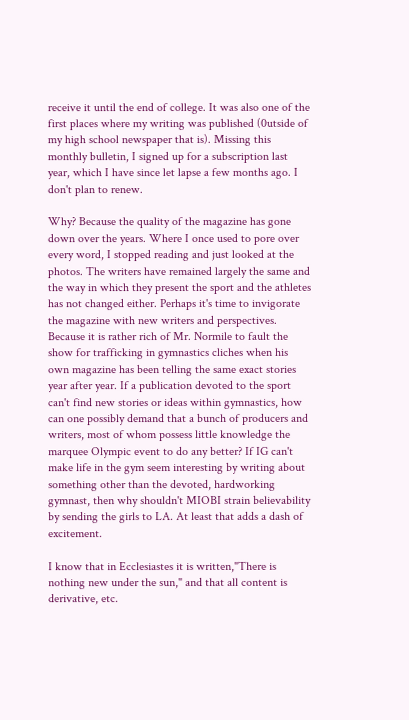receive it until the end of college. It was also one of the first places where my writing was published (0utside of my high school newspaper that is). Missing this monthly bulletin, I signed up for a subscription last year, which I have since let lapse a few months ago. I don't plan to renew.

Why? Because the quality of the magazine has gone down over the years. Where I once used to pore over every word, I stopped reading and just looked at the photos. The writers have remained largely the same and the way in which they present the sport and the athletes has not changed either. Perhaps it's time to invigorate the magazine with new writers and perspectives. Because it is rather rich of Mr. Normile to fault the show for trafficking in gymnastics cliches when his own magazine has been telling the same exact stories year after year. If a publication devoted to the sport can't find new stories or ideas within gymnastics, how can one possibly demand that a bunch of producers and writers, most of whom possess little knowledge the marquee Olympic event to do any better? If IG can't make life in the gym seem interesting by writing about something other than the devoted, hardworking gymnast, then why shouldn't MIOBI strain believability by sending the girls to LA. At least that adds a dash of excitement.

I know that in Ecclesiastes it is written,"There is nothing new under the sun," and that all content is derivative, etc.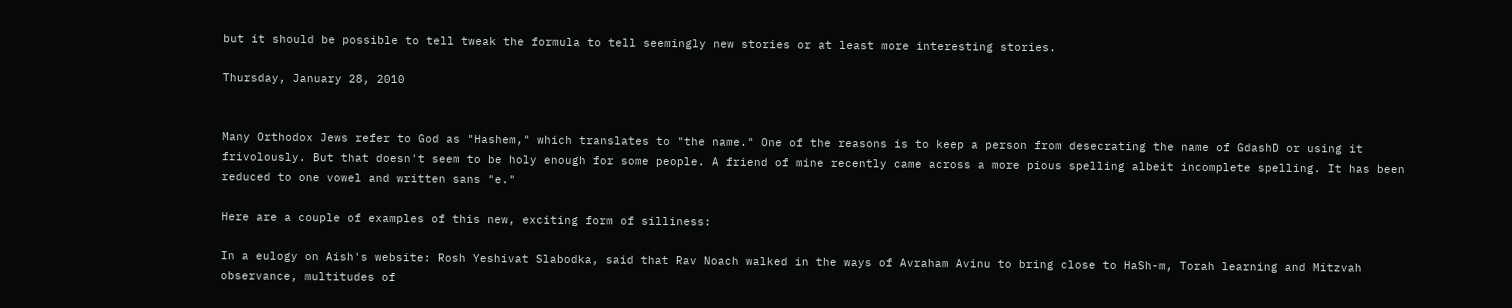but it should be possible to tell tweak the formula to tell seemingly new stories or at least more interesting stories.

Thursday, January 28, 2010


Many Orthodox Jews refer to God as "Hashem," which translates to "the name." One of the reasons is to keep a person from desecrating the name of GdashD or using it frivolously. But that doesn't seem to be holy enough for some people. A friend of mine recently came across a more pious spelling albeit incomplete spelling. It has been reduced to one vowel and written sans "e."

Here are a couple of examples of this new, exciting form of silliness:

In a eulogy on Aish's website: Rosh Yeshivat Slabodka, said that Rav Noach walked in the ways of Avraham Avinu to bring close to HaSh-m, Torah learning and Mitzvah observance, multitudes of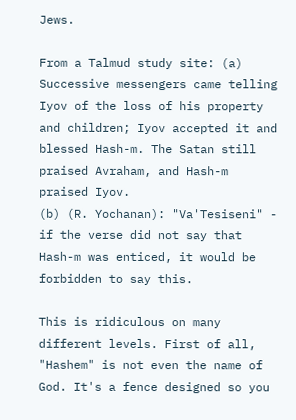Jews.

From a Talmud study site: (a) Successive messengers came telling Iyov of the loss of his property and children; Iyov accepted it and blessed Hash-m. The Satan still praised Avraham, and Hash-m praised Iyov.
(b) (R. Yochanan): "Va'Tesiseni" - if the verse did not say that Hash-m was enticed, it would be forbidden to say this.

This is ridiculous on many different levels. First of all, "Hashem" is not even the name of God. It's a fence designed so you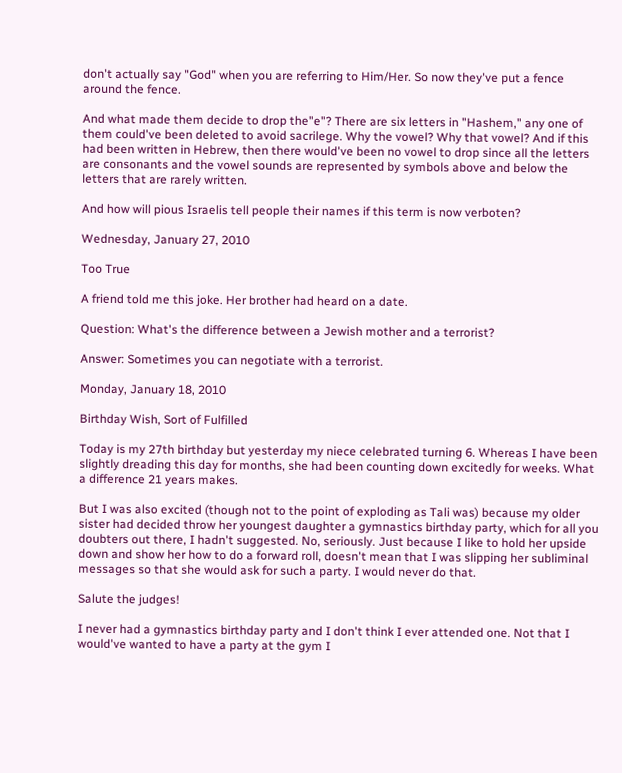don't actually say "God" when you are referring to Him/Her. So now they've put a fence around the fence.

And what made them decide to drop the"e"? There are six letters in "Hashem," any one of them could've been deleted to avoid sacrilege. Why the vowel? Why that vowel? And if this had been written in Hebrew, then there would've been no vowel to drop since all the letters are consonants and the vowel sounds are represented by symbols above and below the letters that are rarely written.

And how will pious Israelis tell people their names if this term is now verboten?

Wednesday, January 27, 2010

Too True

A friend told me this joke. Her brother had heard on a date.

Question: What's the difference between a Jewish mother and a terrorist?

Answer: Sometimes you can negotiate with a terrorist.

Monday, January 18, 2010

Birthday Wish, Sort of Fulfilled

Today is my 27th birthday but yesterday my niece celebrated turning 6. Whereas I have been slightly dreading this day for months, she had been counting down excitedly for weeks. What a difference 21 years makes.

But I was also excited (though not to the point of exploding as Tali was) because my older sister had decided throw her youngest daughter a gymnastics birthday party, which for all you doubters out there, I hadn't suggested. No, seriously. Just because I like to hold her upside down and show her how to do a forward roll, doesn't mean that I was slipping her subliminal messages so that she would ask for such a party. I would never do that.

Salute the judges!

I never had a gymnastics birthday party and I don't think I ever attended one. Not that I would've wanted to have a party at the gym I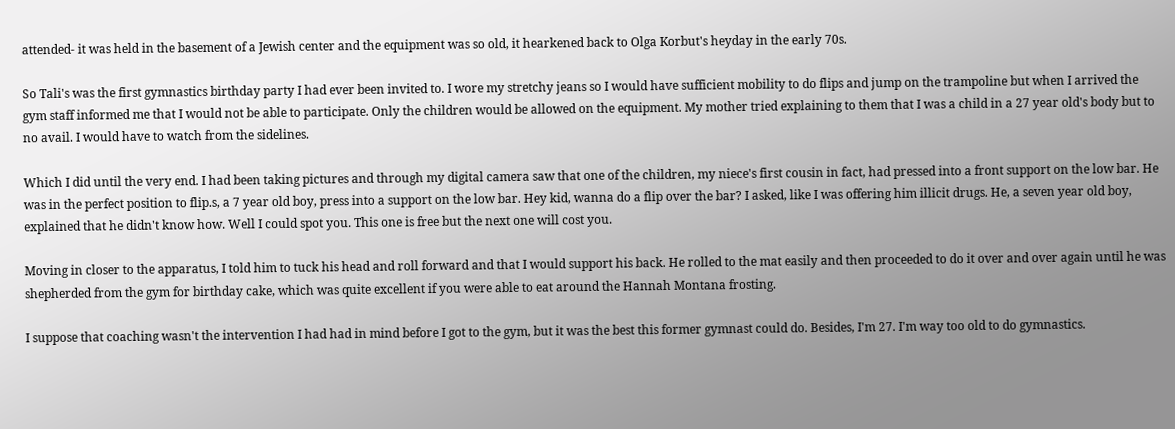attended- it was held in the basement of a Jewish center and the equipment was so old, it hearkened back to Olga Korbut's heyday in the early 70s.

So Tali's was the first gymnastics birthday party I had ever been invited to. I wore my stretchy jeans so I would have sufficient mobility to do flips and jump on the trampoline but when I arrived the gym staff informed me that I would not be able to participate. Only the children would be allowed on the equipment. My mother tried explaining to them that I was a child in a 27 year old's body but to no avail. I would have to watch from the sidelines.

Which I did until the very end. I had been taking pictures and through my digital camera saw that one of the children, my niece's first cousin in fact, had pressed into a front support on the low bar. He was in the perfect position to flip.s, a 7 year old boy, press into a support on the low bar. Hey kid, wanna do a flip over the bar? I asked, like I was offering him illicit drugs. He, a seven year old boy, explained that he didn't know how. Well I could spot you. This one is free but the next one will cost you.

Moving in closer to the apparatus, I told him to tuck his head and roll forward and that I would support his back. He rolled to the mat easily and then proceeded to do it over and over again until he was shepherded from the gym for birthday cake, which was quite excellent if you were able to eat around the Hannah Montana frosting.

I suppose that coaching wasn't the intervention I had had in mind before I got to the gym, but it was the best this former gymnast could do. Besides, I'm 27. I'm way too old to do gymnastics.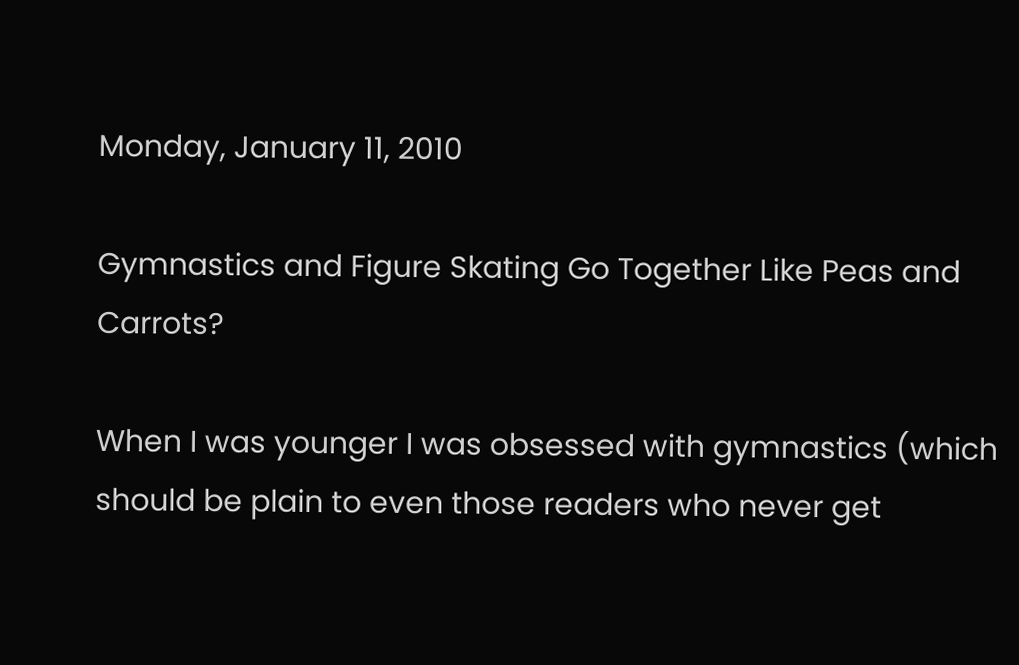Monday, January 11, 2010

Gymnastics and Figure Skating Go Together Like Peas and Carrots?

When I was younger I was obsessed with gymnastics (which should be plain to even those readers who never get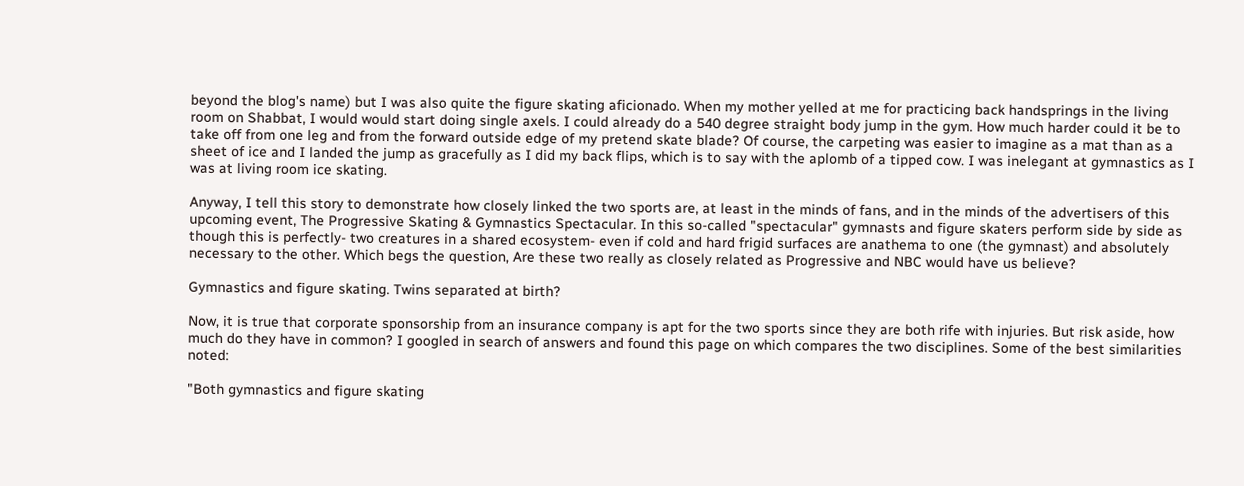beyond the blog's name) but I was also quite the figure skating aficionado. When my mother yelled at me for practicing back handsprings in the living room on Shabbat, I would would start doing single axels. I could already do a 540 degree straight body jump in the gym. How much harder could it be to take off from one leg and from the forward outside edge of my pretend skate blade? Of course, the carpeting was easier to imagine as a mat than as a sheet of ice and I landed the jump as gracefully as I did my back flips, which is to say with the aplomb of a tipped cow. I was inelegant at gymnastics as I was at living room ice skating.

Anyway, I tell this story to demonstrate how closely linked the two sports are, at least in the minds of fans, and in the minds of the advertisers of this upcoming event, The Progressive Skating & Gymnastics Spectacular. In this so-called "spectacular" gymnasts and figure skaters perform side by side as though this is perfectly- two creatures in a shared ecosystem- even if cold and hard frigid surfaces are anathema to one (the gymnast) and absolutely necessary to the other. Which begs the question, Are these two really as closely related as Progressive and NBC would have us believe?

Gymnastics and figure skating. Twins separated at birth?

Now, it is true that corporate sponsorship from an insurance company is apt for the two sports since they are both rife with injuries. But risk aside, how much do they have in common? I googled in search of answers and found this page on which compares the two disciplines. Some of the best similarities noted:

"Both gymnastics and figure skating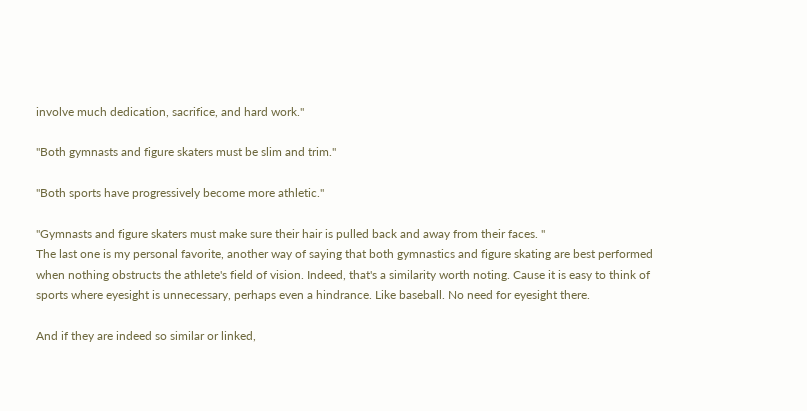involve much dedication, sacrifice, and hard work."

"Both gymnasts and figure skaters must be slim and trim."

"Both sports have progressively become more athletic."

"Gymnasts and figure skaters must make sure their hair is pulled back and away from their faces. "
The last one is my personal favorite, another way of saying that both gymnastics and figure skating are best performed when nothing obstructs the athlete's field of vision. Indeed, that's a similarity worth noting. Cause it is easy to think of sports where eyesight is unnecessary, perhaps even a hindrance. Like baseball. No need for eyesight there.

And if they are indeed so similar or linked,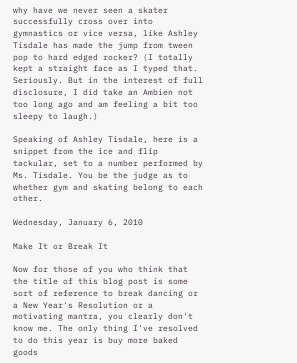why have we never seen a skater successfully cross over into gymnastics or vice versa, like Ashley Tisdale has made the jump from tween pop to hard edged rocker? (I totally kept a straight face as I typed that. Seriously. But in the interest of full disclosure, I did take an Ambien not too long ago and am feeling a bit too sleepy to laugh.)

Speaking of Ashley Tisdale, here is a snippet from the ice and flip tackular, set to a number performed by Ms. Tisdale. You be the judge as to whether gym and skating belong to each other.

Wednesday, January 6, 2010

Make It or Break It

Now for those of you who think that the title of this blog post is some sort of reference to break dancing or a New Year's Resolution or a motivating mantra, you clearly don't know me. The only thing I've resolved to do this year is buy more baked goods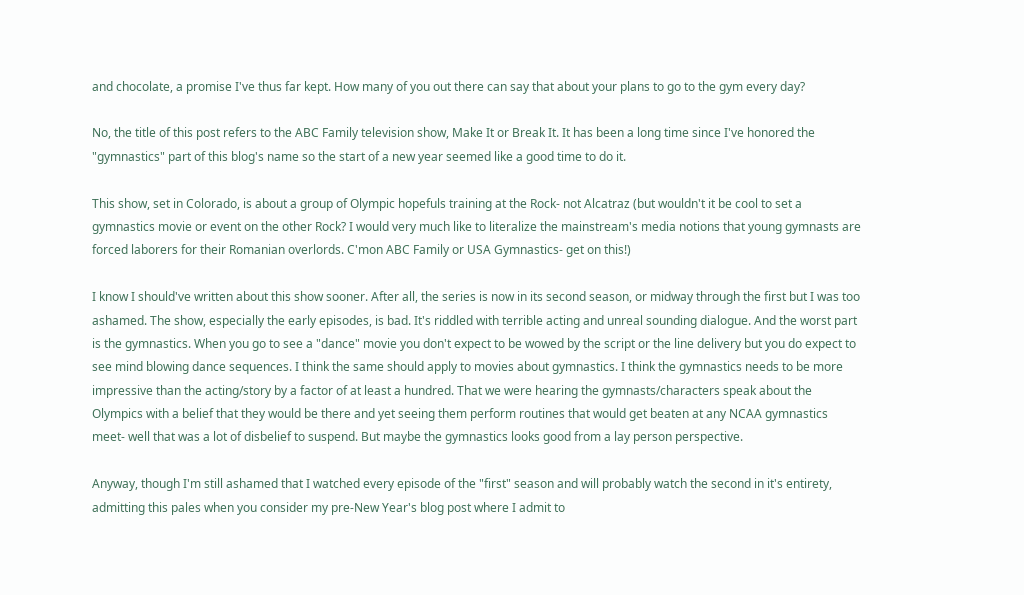and chocolate, a promise I've thus far kept. How many of you out there can say that about your plans to go to the gym every day?

No, the title of this post refers to the ABC Family television show, Make It or Break It. It has been a long time since I've honored the "gymnastics" part of this blog's name so the start of a new year seemed like a good time to do it.

This show, set in Colorado, is about a group of Olympic hopefuls training at the Rock- not Alcatraz (but wouldn't it be cool to set a gymnastics movie or event on the other Rock? I would very much like to literalize the mainstream's media notions that young gymnasts are forced laborers for their Romanian overlords. C'mon ABC Family or USA Gymnastics- get on this!)

I know I should've written about this show sooner. After all, the series is now in its second season, or midway through the first but I was too ashamed. The show, especially the early episodes, is bad. It's riddled with terrible acting and unreal sounding dialogue. And the worst part is the gymnastics. When you go to see a "dance" movie you don't expect to be wowed by the script or the line delivery but you do expect to see mind blowing dance sequences. I think the same should apply to movies about gymnastics. I think the gymnastics needs to be more impressive than the acting/story by a factor of at least a hundred. That we were hearing the gymnasts/characters speak about the Olympics with a belief that they would be there and yet seeing them perform routines that would get beaten at any NCAA gymnastics meet- well that was a lot of disbelief to suspend. But maybe the gymnastics looks good from a lay person perspective.

Anyway, though I'm still ashamed that I watched every episode of the "first" season and will probably watch the second in it's entirety, admitting this pales when you consider my pre-New Year's blog post where I admit to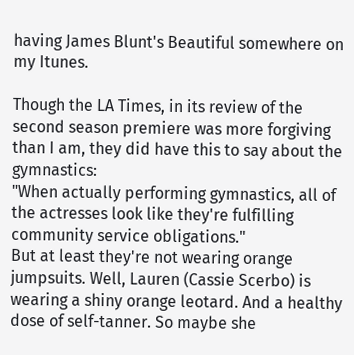having James Blunt's Beautiful somewhere on my Itunes.

Though the LA Times, in its review of the second season premiere was more forgiving than I am, they did have this to say about the gymnastics:
"When actually performing gymnastics, all of the actresses look like they're fulfilling community service obligations."
But at least they're not wearing orange jumpsuits. Well, Lauren (Cassie Scerbo) is wearing a shiny orange leotard. And a healthy dose of self-tanner. So maybe she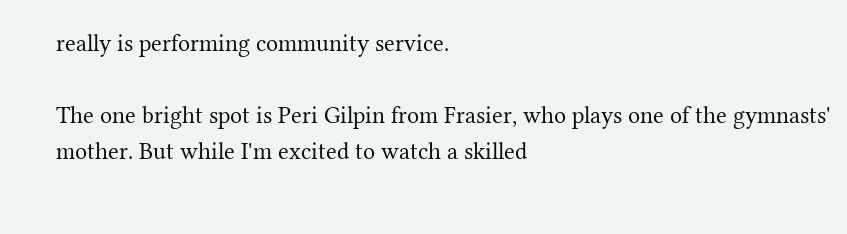really is performing community service.

The one bright spot is Peri Gilpin from Frasier, who plays one of the gymnasts' mother. But while I'm excited to watch a skilled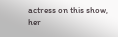actress on this show, her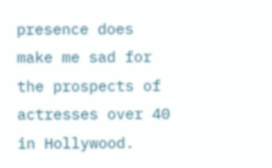presence does make me sad for the prospects of actresses over 40 in Hollywood.